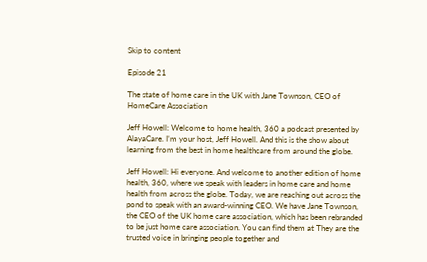Skip to content

Episode 21

The state of home care in the UK with Jane Townson, CEO of HomeCare Association

Jeff Howell: Welcome to home health, 360 a podcast presented by AlayaCare. I’m your host, Jeff Howell. And this is the show about learning from the best in home healthcare from around the globe.

Jeff Howell: Hi everyone. And welcome to another edition of home health, 360, where we speak with leaders in home care and home health from across the globe. Today, we are reaching out across the pond to speak with an award-winning CEO. We have Jane Townson, the CEO of the UK home care association, which has been rebranded to be just home care association. You can find them at They are the trusted voice in bringing people together and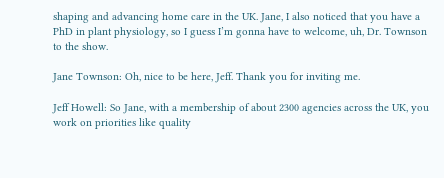shaping and advancing home care in the UK. Jane, I also noticed that you have a PhD in plant physiology, so I guess I’m gonna have to welcome, uh, Dr. Townson to the show.

Jane Townson: Oh, nice to be here, Jeff. Thank you for inviting me.

Jeff Howell: So Jane, with a membership of about 2300 agencies across the UK, you work on priorities like quality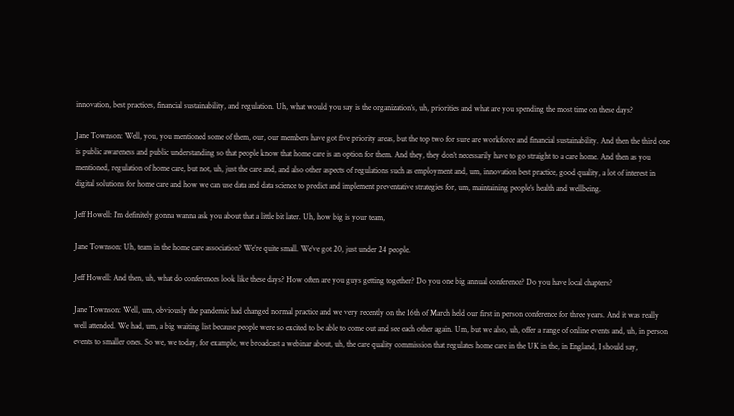innovation, best practices, financial sustainability, and regulation. Uh, what would you say is the organization’s, uh, priorities and what are you spending the most time on these days?

Jane Townson: Well, you, you mentioned some of them, our, our members have got five priority areas, but the top two for sure are workforce and financial sustainability. And then the third one is public awareness and public understanding so that people know that home care is an option for them. And they, they don’t necessarily have to go straight to a care home. And then as you mentioned, regulation of home care, but not, uh, just the care and, and also other aspects of regulations such as employment and, um, innovation best practice, good quality, a lot of interest in digital solutions for home care and how we can use data and data science to predict and implement preventative strategies for, um, maintaining people’s health and wellbeing.

Jeff Howell: I’m definitely gonna wanna ask you about that a little bit later. Uh, how big is your team,

Jane Townson: Uh, team in the home care association? We’re quite small. We’ve got 20, just under 24 people.

Jeff Howell: And then, uh, what do conferences look like these days? How often are you guys getting together? Do you one big annual conference? Do you have local chapters?

Jane Townson: Well, um, obviously the pandemic had changed normal practice and we very recently on the 16th of March held our first in person conference for three years. And it was really well attended. We had, um, a big waiting list because people were so excited to be able to come out and see each other again. Um, but we also, uh, offer a range of online events and, uh, in person events to smaller ones. So we, we today, for example, we broadcast a webinar about, uh, the care quality commission that regulates home care in the UK in the, in England, I should say,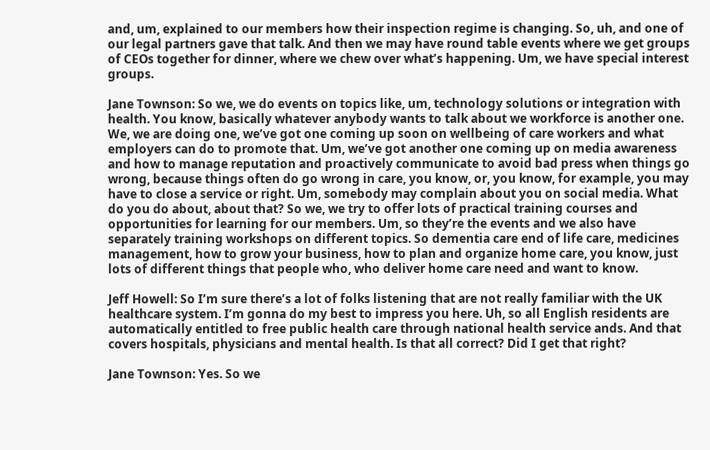and, um, explained to our members how their inspection regime is changing. So, uh, and one of our legal partners gave that talk. And then we may have round table events where we get groups of CEOs together for dinner, where we chew over what’s happening. Um, we have special interest groups.

Jane Townson: So we, we do events on topics like, um, technology solutions or integration with health. You know, basically whatever anybody wants to talk about we workforce is another one. We, we are doing one, we’ve got one coming up soon on wellbeing of care workers and what employers can do to promote that. Um, we’ve got another one coming up on media awareness and how to manage reputation and proactively communicate to avoid bad press when things go wrong, because things often do go wrong in care, you know, or, you know, for example, you may have to close a service or right. Um, somebody may complain about you on social media. What do you do about, about that? So we, we try to offer lots of practical training courses and opportunities for learning for our members. Um, so they’re the events and we also have separately training workshops on different topics. So dementia care end of life care, medicines management, how to grow your business, how to plan and organize home care, you know, just lots of different things that people who, who deliver home care need and want to know.

Jeff Howell: So I’m sure there’s a lot of folks listening that are not really familiar with the UK healthcare system. I’m gonna do my best to impress you here. Uh, so all English residents are automatically entitled to free public health care through national health service ands. And that covers hospitals, physicians and mental health. Is that all correct? Did I get that right?

Jane Townson: Yes. So we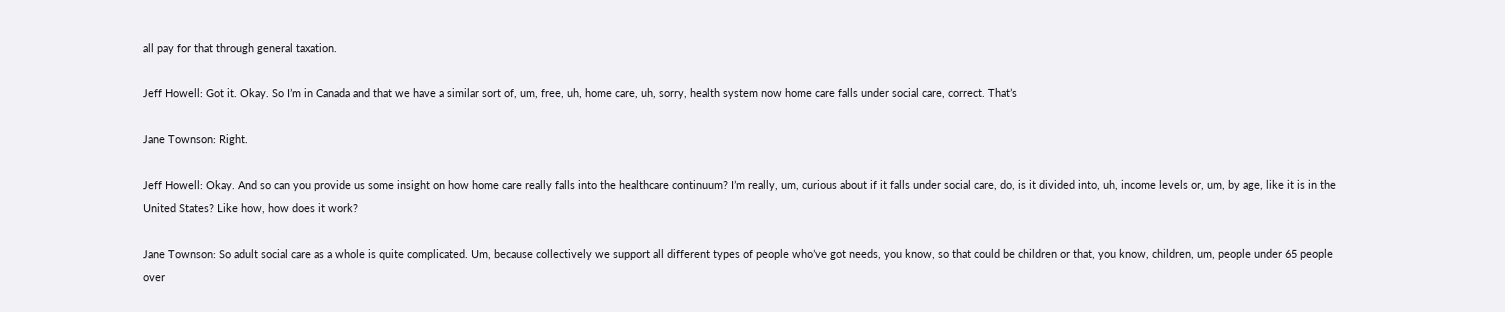all pay for that through general taxation.

Jeff Howell: Got it. Okay. So I’m in Canada and that we have a similar sort of, um, free, uh, home care, uh, sorry, health system now home care falls under social care, correct. That’s

Jane Townson: Right.

Jeff Howell: Okay. And so can you provide us some insight on how home care really falls into the healthcare continuum? I’m really, um, curious about if it falls under social care, do, is it divided into, uh, income levels or, um, by age, like it is in the United States? Like how, how does it work?

Jane Townson: So adult social care as a whole is quite complicated. Um, because collectively we support all different types of people who’ve got needs, you know, so that could be children or that, you know, children, um, people under 65 people over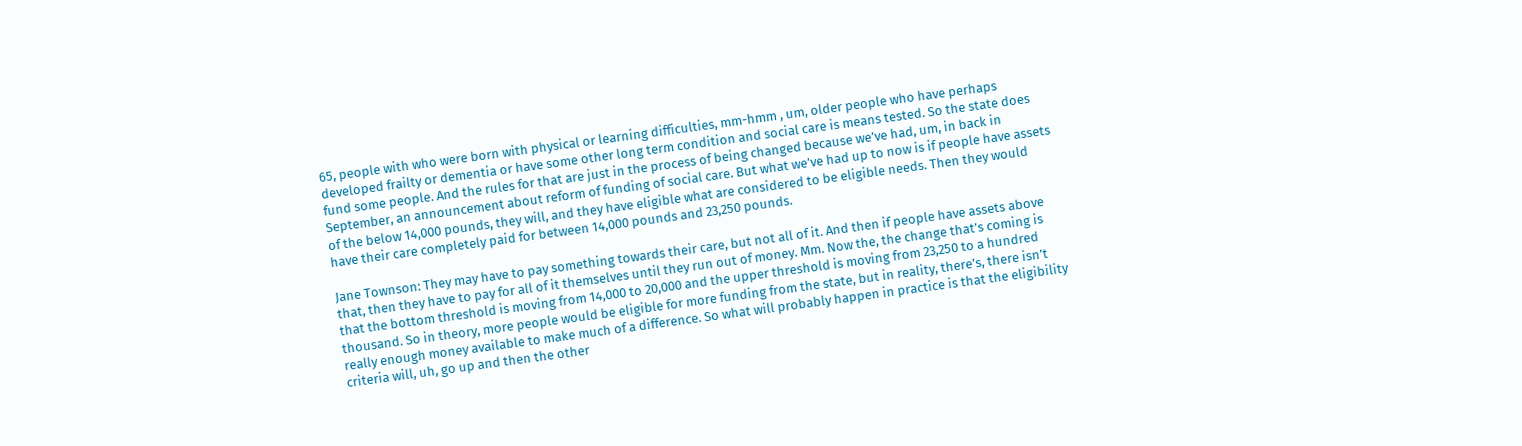65, people with who were born with physical or learning difficulties, mm-hmm , um, older people who have perhaps developed frailty or dementia or have some other long term condition and social care is means tested. So the state does fund some people. And the rules for that are just in the process of being changed because we’ve had, um, in back in September, an announcement about reform of funding of social care. But what we’ve had up to now is if people have assets of the below 14,000 pounds, they will, and they have eligible what are considered to be eligible needs. Then they would have their care completely paid for between 14,000 pounds and 23,250 pounds.

Jane Townson: They may have to pay something towards their care, but not all of it. And then if people have assets above that, then they have to pay for all of it themselves until they run out of money. Mm. Now the, the change that’s coming is that the bottom threshold is moving from 14,000 to 20,000 and the upper threshold is moving from 23,250 to a hundred thousand. So in theory, more people would be eligible for more funding from the state, but in reality, there’s, there isn’t really enough money available to make much of a difference. So what will probably happen in practice is that the eligibility criteria will, uh, go up and then the other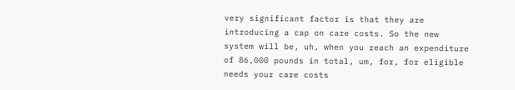very significant factor is that they are introducing a cap on care costs. So the new system will be, uh, when you reach an expenditure of 86,000 pounds in total, um, for, for eligible needs your care costs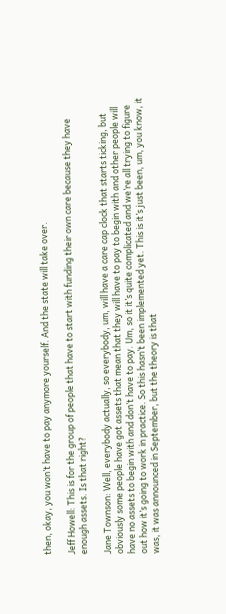then, okay, you won’t have to pay anymore yourself. And the state will take over.

Jeff Howell: This is for the group of people that have to start with funding their own care because they have enough assets. Is that right?

Jane Townson: Well, everybody actually, so everybody, um, will have a care cap clock that starts ticking, but obviously some people have got assets that mean that they will have to pay to begin with and other people will have no assets to begin with and don’t have to pay. Um, so it it’s quite complicated and we’re all trying to figure out how it’s going to work in practice. So this hasn’t been implemented yet. This is it’s just been, um, you know, it was, it was announced in September, but the theory is that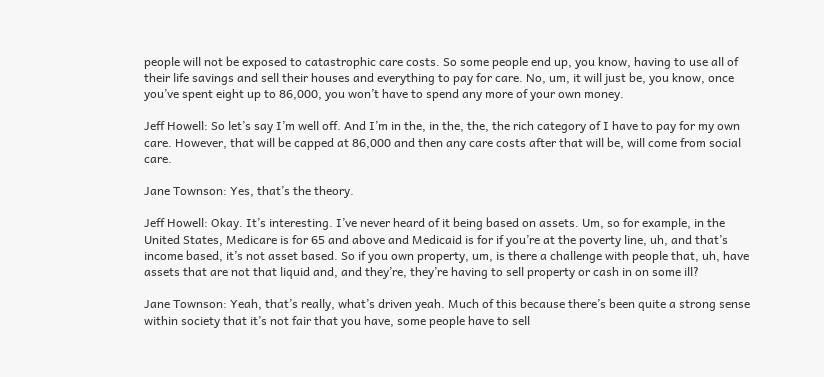people will not be exposed to catastrophic care costs. So some people end up, you know, having to use all of their life savings and sell their houses and everything to pay for care. No, um, it will just be, you know, once you’ve spent eight up to 86,000, you won’t have to spend any more of your own money.

Jeff Howell: So let’s say I’m well off. And I’m in the, in the, the, the rich category of I have to pay for my own care. However, that will be capped at 86,000 and then any care costs after that will be, will come from social care.

Jane Townson: Yes, that’s the theory.

Jeff Howell: Okay. It’s interesting. I’ve never heard of it being based on assets. Um, so for example, in the United States, Medicare is for 65 and above and Medicaid is for if you’re at the poverty line, uh, and that’s income based, it’s not asset based. So if you own property, um, is there a challenge with people that, uh, have assets that are not that liquid and, and they’re, they’re having to sell property or cash in on some ill?

Jane Townson: Yeah, that’s really, what’s driven yeah. Much of this because there’s been quite a strong sense within society that it’s not fair that you have, some people have to sell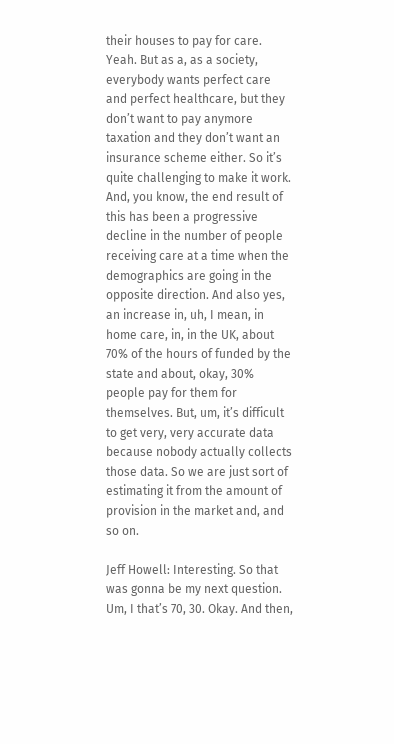their houses to pay for care. Yeah. But as a, as a society, everybody wants perfect care and perfect healthcare, but they don’t want to pay anymore taxation and they don’t want an insurance scheme either. So it’s quite challenging to make it work. And, you know, the end result of this has been a progressive decline in the number of people receiving care at a time when the demographics are going in the opposite direction. And also yes, an increase in, uh, I mean, in home care, in, in the UK, about 70% of the hours of funded by the state and about, okay, 30% people pay for them for themselves. But, um, it’s difficult to get very, very accurate data because nobody actually collects those data. So we are just sort of estimating it from the amount of provision in the market and, and so on.

Jeff Howell: Interesting. So that was gonna be my next question. Um, I that’s 70, 30. Okay. And then,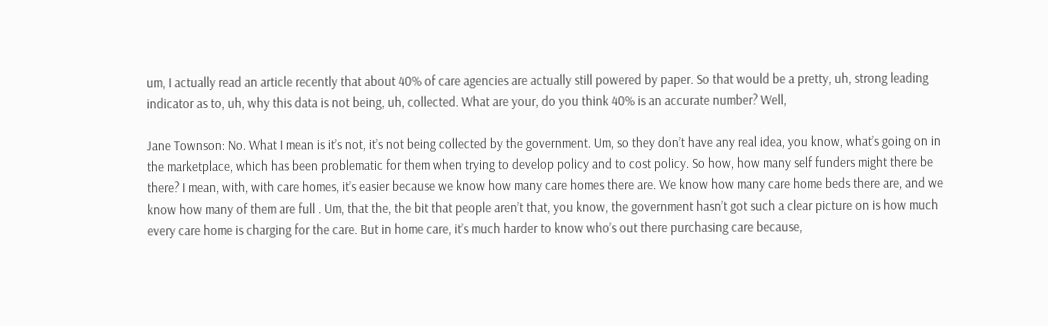um, I actually read an article recently that about 40% of care agencies are actually still powered by paper. So that would be a pretty, uh, strong leading indicator as to, uh, why this data is not being, uh, collected. What are your, do you think 40% is an accurate number? Well,

Jane Townson: No. What I mean is it’s not, it’s not being collected by the government. Um, so they don’t have any real idea, you know, what’s going on in the marketplace, which has been problematic for them when trying to develop policy and to cost policy. So how, how many self funders might there be there? I mean, with, with care homes, it’s easier because we know how many care homes there are. We know how many care home beds there are, and we know how many of them are full . Um, that the, the bit that people aren’t that, you know, the government hasn’t got such a clear picture on is how much every care home is charging for the care. But in home care, it’s much harder to know who’s out there purchasing care because,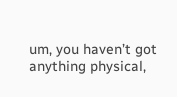um, you haven’t got anything physical,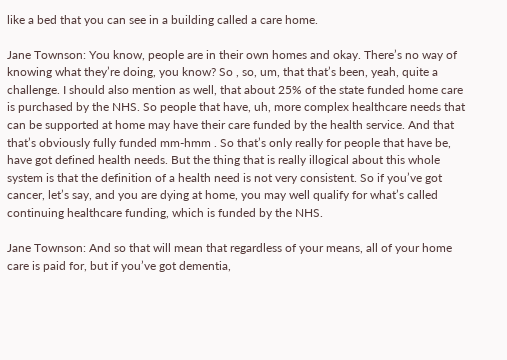like a bed that you can see in a building called a care home.

Jane Townson: You know, people are in their own homes and okay. There’s no way of knowing what they’re doing, you know? So , so, um, that that’s been, yeah, quite a challenge. I should also mention as well, that about 25% of the state funded home care is purchased by the NHS. So people that have, uh, more complex healthcare needs that can be supported at home may have their care funded by the health service. And that that’s obviously fully funded mm-hmm . So that’s only really for people that have be, have got defined health needs. But the thing that is really illogical about this whole system is that the definition of a health need is not very consistent. So if you’ve got cancer, let’s say, and you are dying at home, you may well qualify for what’s called continuing healthcare funding, which is funded by the NHS.

Jane Townson: And so that will mean that regardless of your means, all of your home care is paid for, but if you’ve got dementia,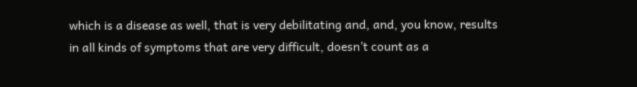which is a disease as well, that is very debilitating and, and, you know, results in all kinds of symptoms that are very difficult, doesn’t count as a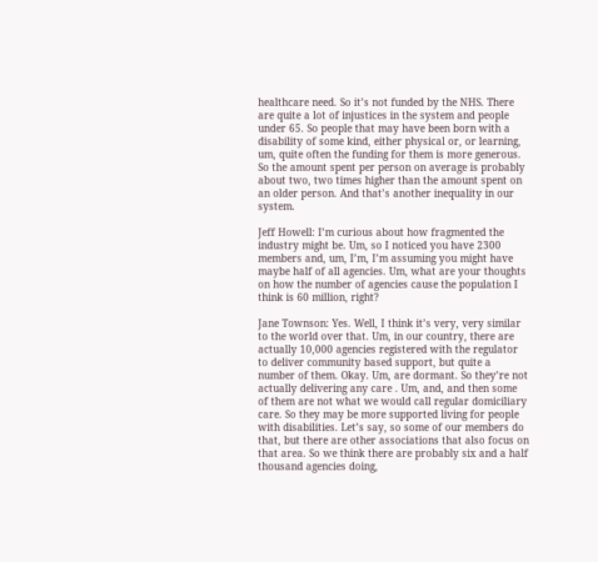healthcare need. So it’s not funded by the NHS. There are quite a lot of injustices in the system and people under 65. So people that may have been born with a disability of some kind, either physical or, or learning, um, quite often the funding for them is more generous. So the amount spent per person on average is probably about two, two times higher than the amount spent on an older person. And that’s another inequality in our system.

Jeff Howell: I’m curious about how fragmented the industry might be. Um, so I noticed you have 2300 members and, um, I’m, I’m assuming you might have maybe half of all agencies. Um, what are your thoughts on how the number of agencies cause the population I think is 60 million, right?

Jane Townson: Yes. Well, I think it’s very, very similar to the world over that. Um, in our country, there are actually 10,000 agencies registered with the regulator to deliver community based support, but quite a number of them. Okay. Um, are dormant. So they’re not actually delivering any care . Um, and, and then some of them are not what we would call regular domiciliary care. So they may be more supported living for people with disabilities. Let’s say, so some of our members do that, but there are other associations that also focus on that area. So we think there are probably six and a half thousand agencies doing,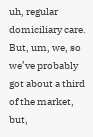uh, regular domiciliary care. But, um, we, so we’ve probably got about a third of the market, but,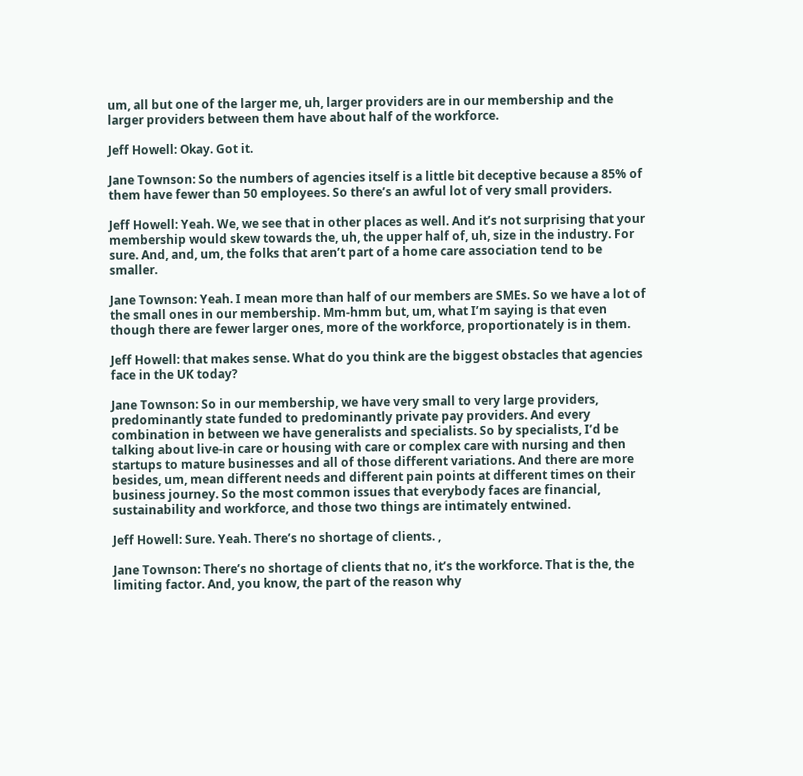um, all but one of the larger me, uh, larger providers are in our membership and the larger providers between them have about half of the workforce.

Jeff Howell: Okay. Got it.

Jane Townson: So the numbers of agencies itself is a little bit deceptive because a 85% of them have fewer than 50 employees. So there’s an awful lot of very small providers.

Jeff Howell: Yeah. We, we see that in other places as well. And it’s not surprising that your membership would skew towards the, uh, the upper half of, uh, size in the industry. For sure. And, and, um, the folks that aren’t part of a home care association tend to be smaller.

Jane Townson: Yeah. I mean more than half of our members are SMEs. So we have a lot of the small ones in our membership. Mm-hmm but, um, what I’m saying is that even though there are fewer larger ones, more of the workforce, proportionately is in them.

Jeff Howell: that makes sense. What do you think are the biggest obstacles that agencies face in the UK today?

Jane Townson: So in our membership, we have very small to very large providers, predominantly state funded to predominantly private pay providers. And every combination in between we have generalists and specialists. So by specialists, I’d be talking about live-in care or housing with care or complex care with nursing and then startups to mature businesses and all of those different variations. And there are more besides, um, mean different needs and different pain points at different times on their business journey. So the most common issues that everybody faces are financial, sustainability and workforce, and those two things are intimately entwined.

Jeff Howell: Sure. Yeah. There’s no shortage of clients. ,

Jane Townson: There’s no shortage of clients that no, it’s the workforce. That is the, the limiting factor. And, you know, the part of the reason why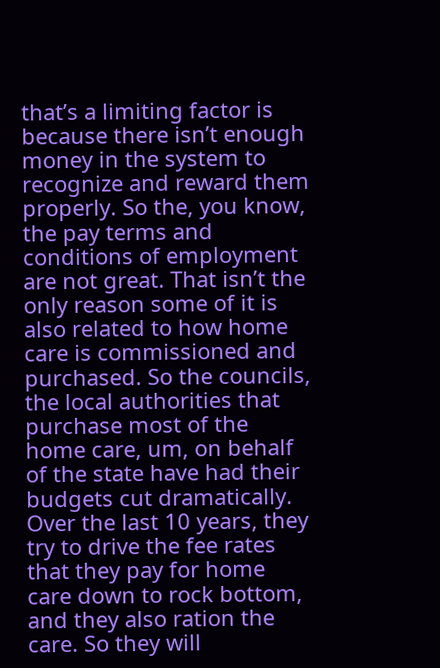that’s a limiting factor is because there isn’t enough money in the system to recognize and reward them properly. So the, you know, the pay terms and conditions of employment are not great. That isn’t the only reason some of it is also related to how home care is commissioned and purchased. So the councils, the local authorities that purchase most of the home care, um, on behalf of the state have had their budgets cut dramatically. Over the last 10 years, they try to drive the fee rates that they pay for home care down to rock bottom, and they also ration the care. So they will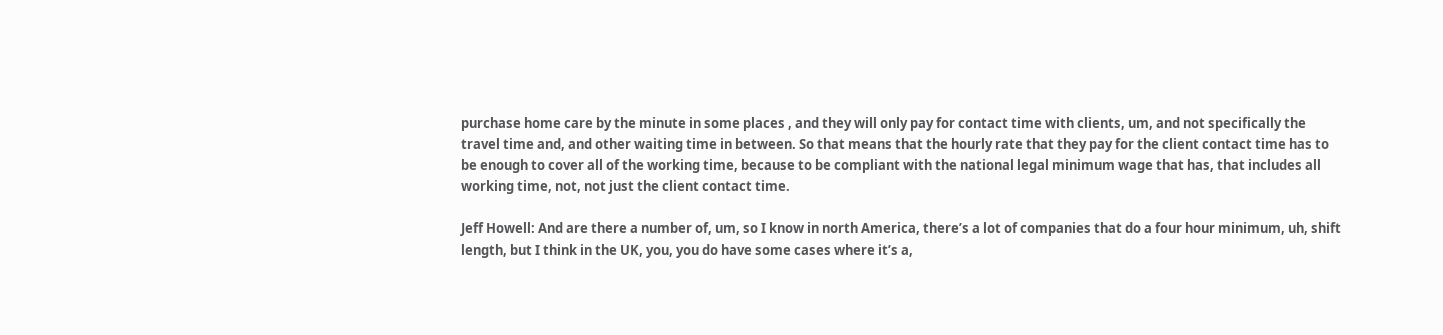purchase home care by the minute in some places , and they will only pay for contact time with clients, um, and not specifically the travel time and, and other waiting time in between. So that means that the hourly rate that they pay for the client contact time has to be enough to cover all of the working time, because to be compliant with the national legal minimum wage that has, that includes all working time, not, not just the client contact time.

Jeff Howell: And are there a number of, um, so I know in north America, there’s a lot of companies that do a four hour minimum, uh, shift length, but I think in the UK, you, you do have some cases where it’s a,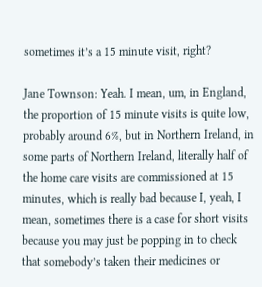sometimes it’s a 15 minute visit, right?

Jane Townson: Yeah. I mean, um, in England, the proportion of 15 minute visits is quite low, probably around 6%, but in Northern Ireland, in some parts of Northern Ireland, literally half of the home care visits are commissioned at 15 minutes, which is really bad because I, yeah, I mean, sometimes there is a case for short visits because you may just be popping in to check that somebody’s taken their medicines or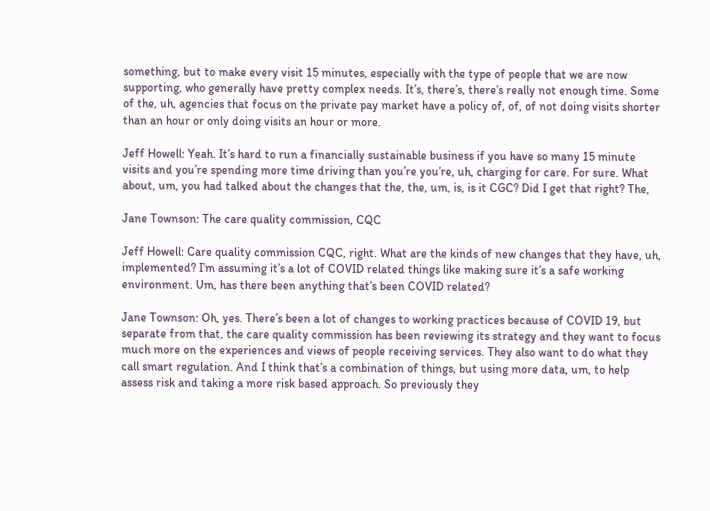something, but to make every visit 15 minutes, especially with the type of people that we are now supporting, who generally have pretty complex needs. It’s, there’s, there’s really not enough time. Some of the, uh, agencies that focus on the private pay market have a policy of, of, of not doing visits shorter than an hour or only doing visits an hour or more.

Jeff Howell: Yeah. It’s hard to run a financially sustainable business if you have so many 15 minute visits and you’re spending more time driving than you’re you’re, uh, charging for care. For sure. What about, um, you had talked about the changes that the, the, um, is, is it CGC? Did I get that right? The,

Jane Townson: The care quality commission, CQC

Jeff Howell: Care quality commission CQC, right. What are the kinds of new changes that they have, uh, implemented? I’m assuming it’s a lot of COVID related things like making sure it’s a safe working environment. Um, has there been anything that’s been COVID related?

Jane Townson: Oh, yes. There’s been a lot of changes to working practices because of COVID 19, but separate from that, the care quality commission has been reviewing its strategy and they want to focus much more on the experiences and views of people receiving services. They also want to do what they call smart regulation. And I think that’s a combination of things, but using more data, um, to help assess risk and taking a more risk based approach. So previously they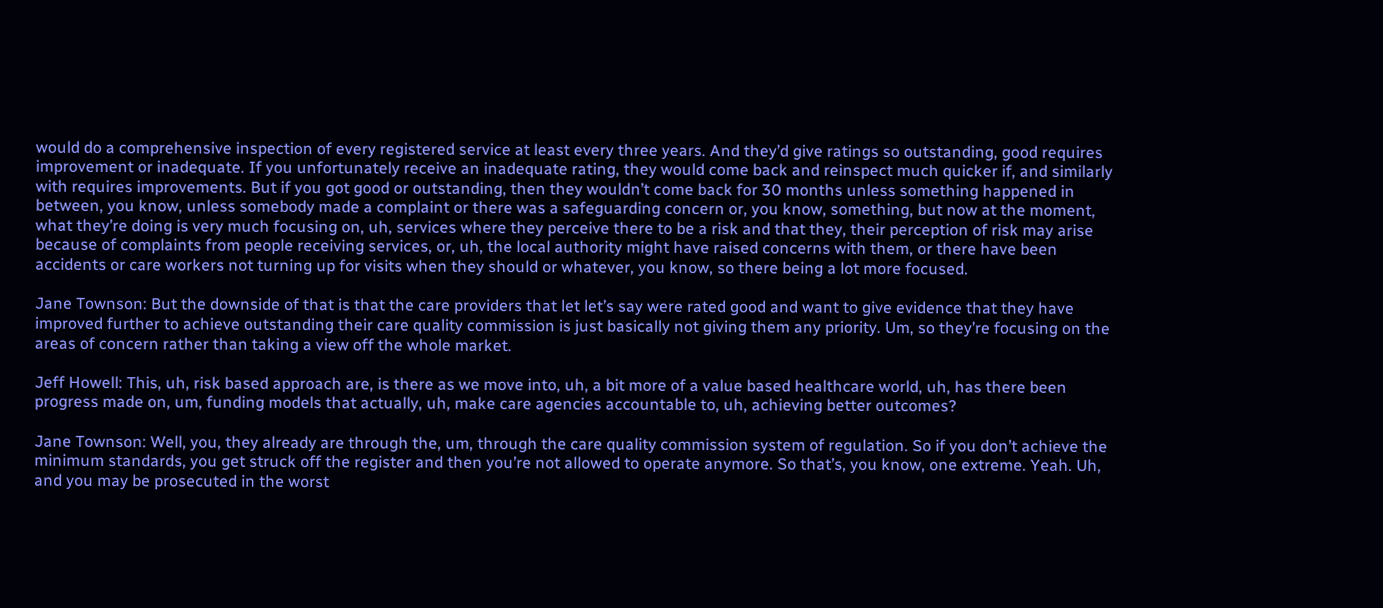would do a comprehensive inspection of every registered service at least every three years. And they’d give ratings so outstanding, good requires improvement or inadequate. If you unfortunately receive an inadequate rating, they would come back and reinspect much quicker if, and similarly with requires improvements. But if you got good or outstanding, then they wouldn’t come back for 30 months unless something happened in between, you know, unless somebody made a complaint or there was a safeguarding concern or, you know, something, but now at the moment, what they’re doing is very much focusing on, uh, services where they perceive there to be a risk and that they, their perception of risk may arise because of complaints from people receiving services, or, uh, the local authority might have raised concerns with them, or there have been accidents or care workers not turning up for visits when they should or whatever, you know, so there being a lot more focused.

Jane Townson: But the downside of that is that the care providers that let let’s say were rated good and want to give evidence that they have improved further to achieve outstanding their care quality commission is just basically not giving them any priority. Um, so they’re focusing on the areas of concern rather than taking a view off the whole market.

Jeff Howell: This, uh, risk based approach are, is there as we move into, uh, a bit more of a value based healthcare world, uh, has there been progress made on, um, funding models that actually, uh, make care agencies accountable to, uh, achieving better outcomes?

Jane Townson: Well, you, they already are through the, um, through the care quality commission system of regulation. So if you don’t achieve the minimum standards, you get struck off the register and then you’re not allowed to operate anymore. So that’s, you know, one extreme. Yeah. Uh, and you may be prosecuted in the worst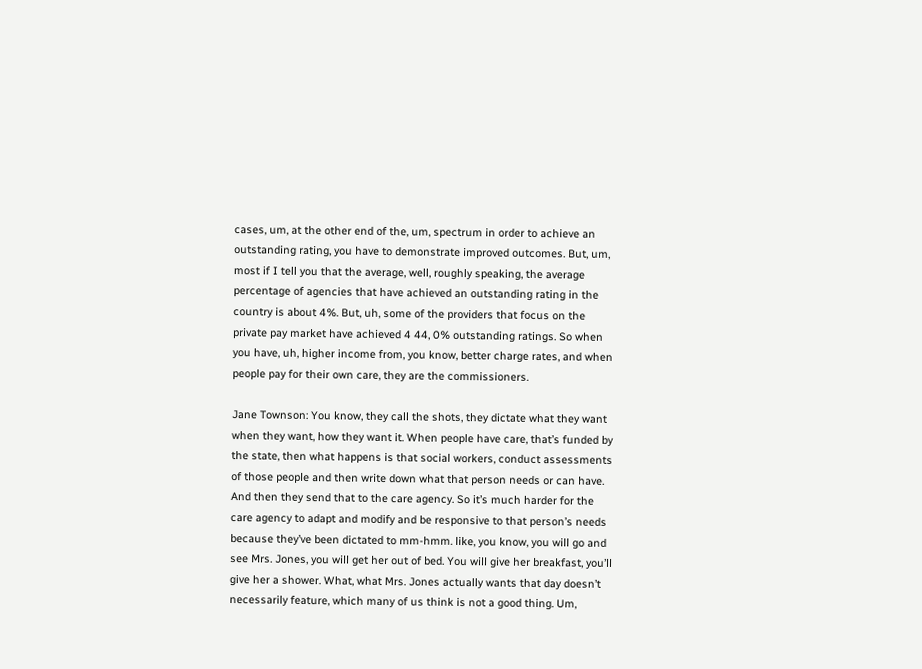cases, um, at the other end of the, um, spectrum in order to achieve an outstanding rating, you have to demonstrate improved outcomes. But, um, most if I tell you that the average, well, roughly speaking, the average percentage of agencies that have achieved an outstanding rating in the country is about 4%. But, uh, some of the providers that focus on the private pay market have achieved 4 44, 0% outstanding ratings. So when you have, uh, higher income from, you know, better charge rates, and when people pay for their own care, they are the commissioners.

Jane Townson: You know, they call the shots, they dictate what they want when they want, how they want it. When people have care, that’s funded by the state, then what happens is that social workers, conduct assessments of those people and then write down what that person needs or can have. And then they send that to the care agency. So it’s much harder for the care agency to adapt and modify and be responsive to that person’s needs because they’ve been dictated to mm-hmm. like, you know, you will go and see Mrs. Jones, you will get her out of bed. You will give her breakfast, you’ll give her a shower. What, what Mrs. Jones actually wants that day doesn’t necessarily feature, which many of us think is not a good thing. Um,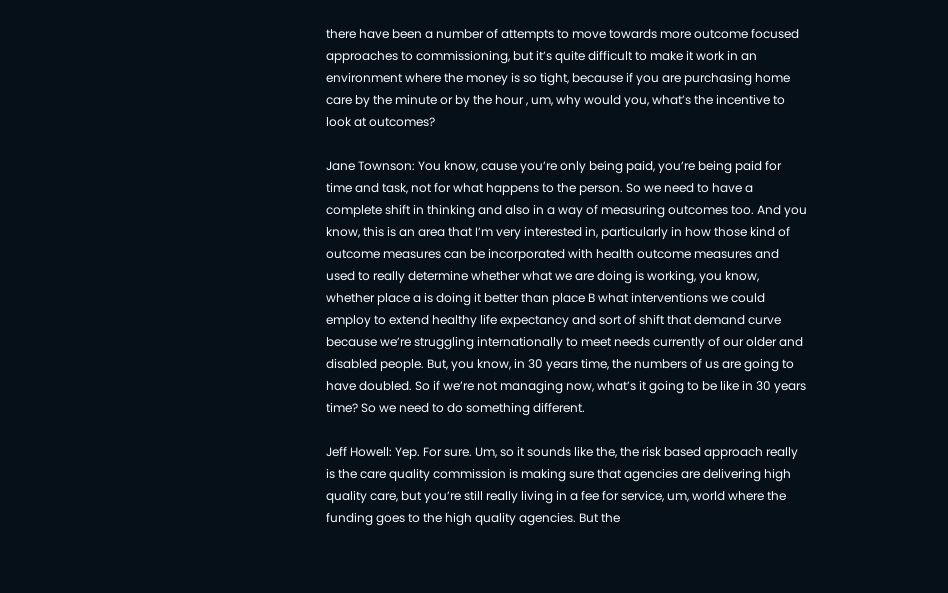there have been a number of attempts to move towards more outcome focused approaches to commissioning, but it’s quite difficult to make it work in an environment where the money is so tight, because if you are purchasing home care by the minute or by the hour , um, why would you, what’s the incentive to look at outcomes?

Jane Townson: You know, cause you’re only being paid, you’re being paid for time and task, not for what happens to the person. So we need to have a complete shift in thinking and also in a way of measuring outcomes too. And you know, this is an area that I’m very interested in, particularly in how those kind of outcome measures can be incorporated with health outcome measures and used to really determine whether what we are doing is working, you know, whether place a is doing it better than place B what interventions we could employ to extend healthy life expectancy and sort of shift that demand curve because we’re struggling internationally to meet needs currently of our older and disabled people. But, you know, in 30 years time, the numbers of us are going to have doubled. So if we’re not managing now, what’s it going to be like in 30 years time? So we need to do something different.

Jeff Howell: Yep. For sure. Um, so it sounds like the, the risk based approach really is the care quality commission is making sure that agencies are delivering high quality care, but you’re still really living in a fee for service, um, world where the funding goes to the high quality agencies. But the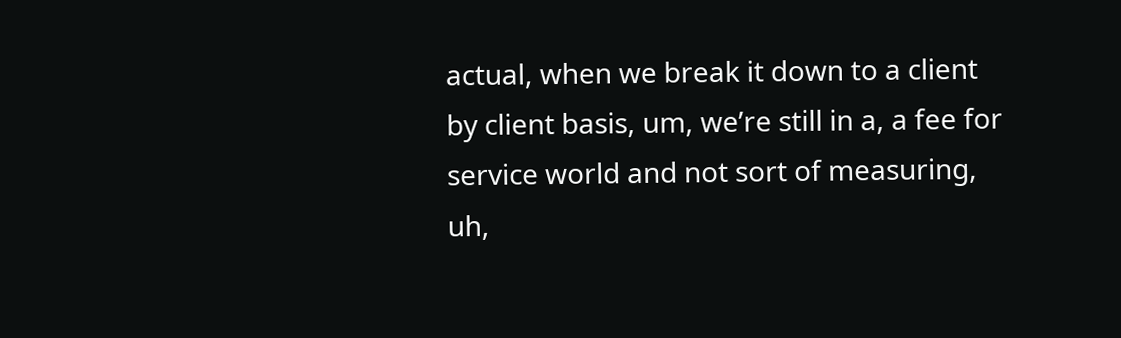actual, when we break it down to a client by client basis, um, we’re still in a, a fee for service world and not sort of measuring, uh,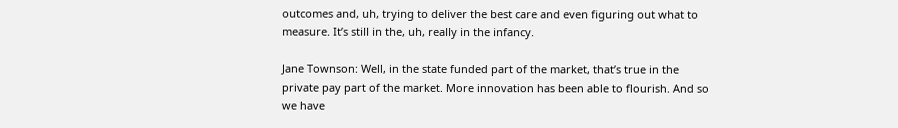outcomes and, uh, trying to deliver the best care and even figuring out what to measure. It’s still in the, uh, really in the infancy.

Jane Townson: Well, in the state funded part of the market, that’s true in the private pay part of the market. More innovation has been able to flourish. And so we have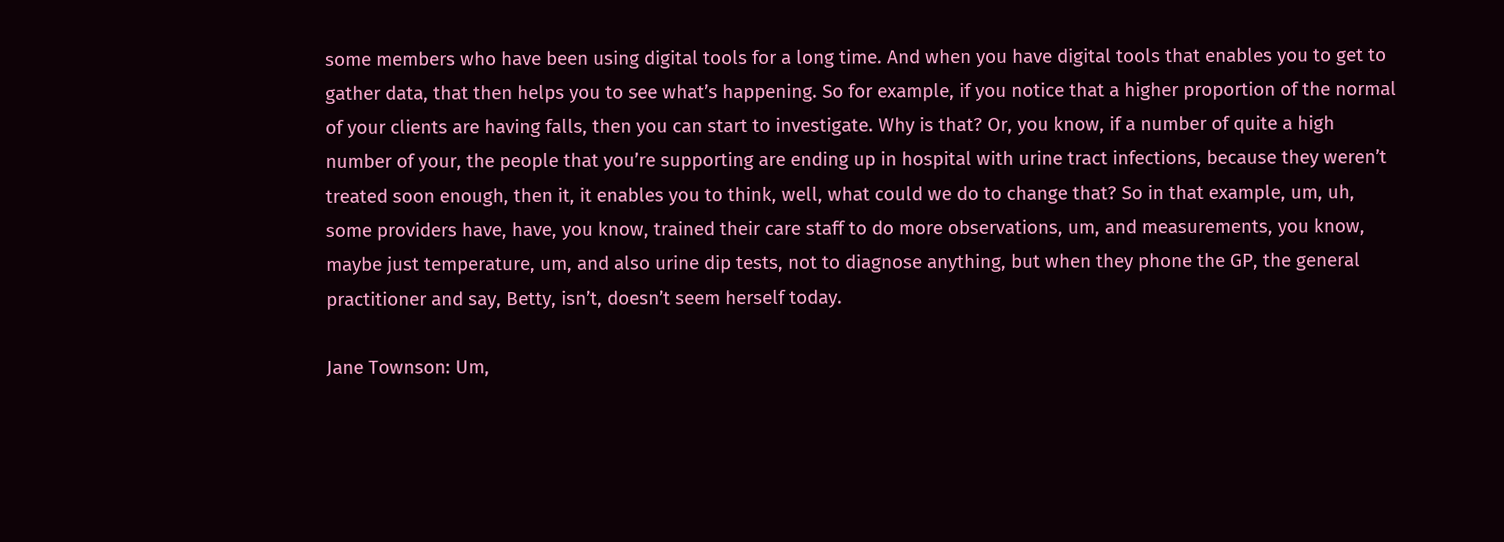some members who have been using digital tools for a long time. And when you have digital tools that enables you to get to gather data, that then helps you to see what’s happening. So for example, if you notice that a higher proportion of the normal of your clients are having falls, then you can start to investigate. Why is that? Or, you know, if a number of quite a high number of your, the people that you’re supporting are ending up in hospital with urine tract infections, because they weren’t treated soon enough, then it, it enables you to think, well, what could we do to change that? So in that example, um, uh, some providers have, have, you know, trained their care staff to do more observations, um, and measurements, you know, maybe just temperature, um, and also urine dip tests, not to diagnose anything, but when they phone the GP, the general practitioner and say, Betty, isn’t, doesn’t seem herself today.

Jane Townson: Um,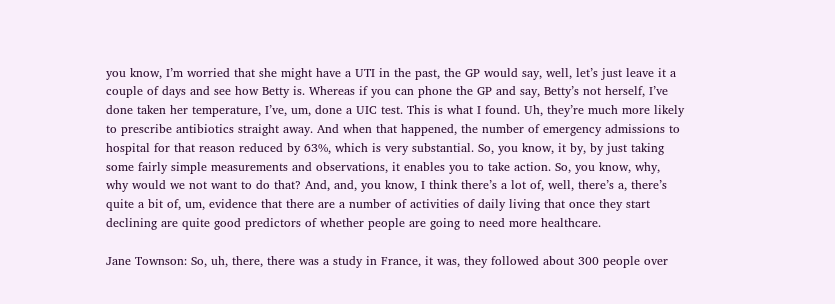you know, I’m worried that she might have a UTI in the past, the GP would say, well, let’s just leave it a couple of days and see how Betty is. Whereas if you can phone the GP and say, Betty’s not herself, I’ve done taken her temperature, I’ve, um, done a UIC test. This is what I found. Uh, they’re much more likely to prescribe antibiotics straight away. And when that happened, the number of emergency admissions to hospital for that reason reduced by 63%, which is very substantial. So, you know, it by, by just taking some fairly simple measurements and observations, it enables you to take action. So, you know, why, why would we not want to do that? And, and, you know, I think there’s a lot of, well, there’s a, there’s quite a bit of, um, evidence that there are a number of activities of daily living that once they start declining are quite good predictors of whether people are going to need more healthcare.

Jane Townson: So, uh, there, there was a study in France, it was, they followed about 300 people over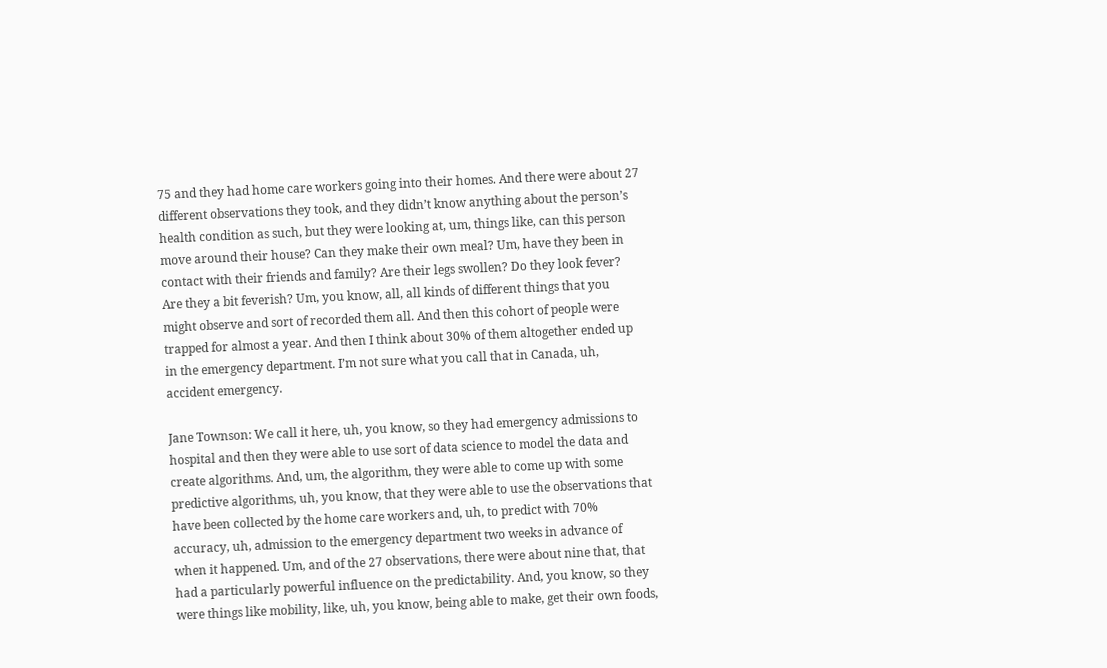75 and they had home care workers going into their homes. And there were about 27 different observations they took, and they didn’t know anything about the person’s health condition as such, but they were looking at, um, things like, can this person move around their house? Can they make their own meal? Um, have they been in contact with their friends and family? Are their legs swollen? Do they look fever? Are they a bit feverish? Um, you know, all, all kinds of different things that you might observe and sort of recorded them all. And then this cohort of people were trapped for almost a year. And then I think about 30% of them altogether ended up in the emergency department. I’m not sure what you call that in Canada, uh, accident emergency.

Jane Townson: We call it here, uh, you know, so they had emergency admissions to hospital and then they were able to use sort of data science to model the data and create algorithms. And, um, the algorithm, they were able to come up with some predictive algorithms, uh, you know, that they were able to use the observations that have been collected by the home care workers and, uh, to predict with 70% accuracy, uh, admission to the emergency department two weeks in advance of when it happened. Um, and of the 27 observations, there were about nine that, that had a particularly powerful influence on the predictability. And, you know, so they were things like mobility, like, uh, you know, being able to make, get their own foods,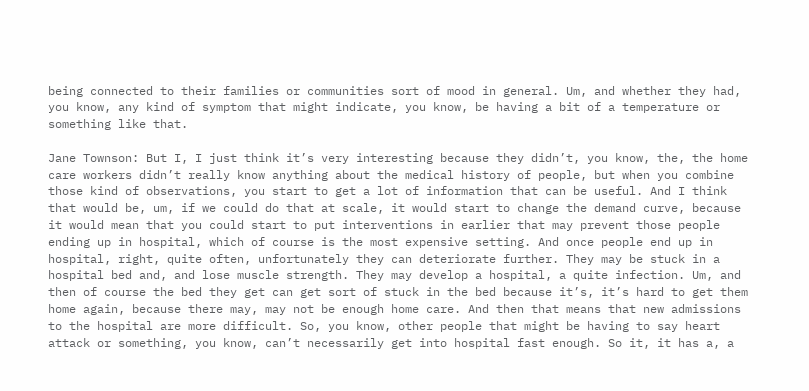being connected to their families or communities sort of mood in general. Um, and whether they had, you know, any kind of symptom that might indicate, you know, be having a bit of a temperature or something like that.

Jane Townson: But I, I just think it’s very interesting because they didn’t, you know, the, the home care workers didn’t really know anything about the medical history of people, but when you combine those kind of observations, you start to get a lot of information that can be useful. And I think that would be, um, if we could do that at scale, it would start to change the demand curve, because it would mean that you could start to put interventions in earlier that may prevent those people ending up in hospital, which of course is the most expensive setting. And once people end up in hospital, right, quite often, unfortunately they can deteriorate further. They may be stuck in a hospital bed and, and lose muscle strength. They may develop a hospital, a quite infection. Um, and then of course the bed they get can get sort of stuck in the bed because it’s, it’s hard to get them home again, because there may, may not be enough home care. And then that means that new admissions to the hospital are more difficult. So, you know, other people that might be having to say heart attack or something, you know, can’t necessarily get into hospital fast enough. So it, it has a, a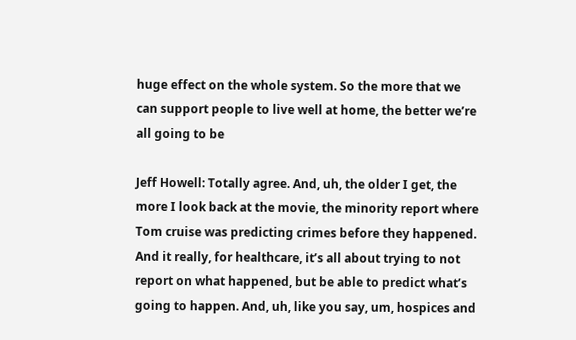huge effect on the whole system. So the more that we can support people to live well at home, the better we’re all going to be

Jeff Howell: Totally agree. And, uh, the older I get, the more I look back at the movie, the minority report where Tom cruise was predicting crimes before they happened. And it really, for healthcare, it’s all about trying to not report on what happened, but be able to predict what’s going to happen. And, uh, like you say, um, hospices and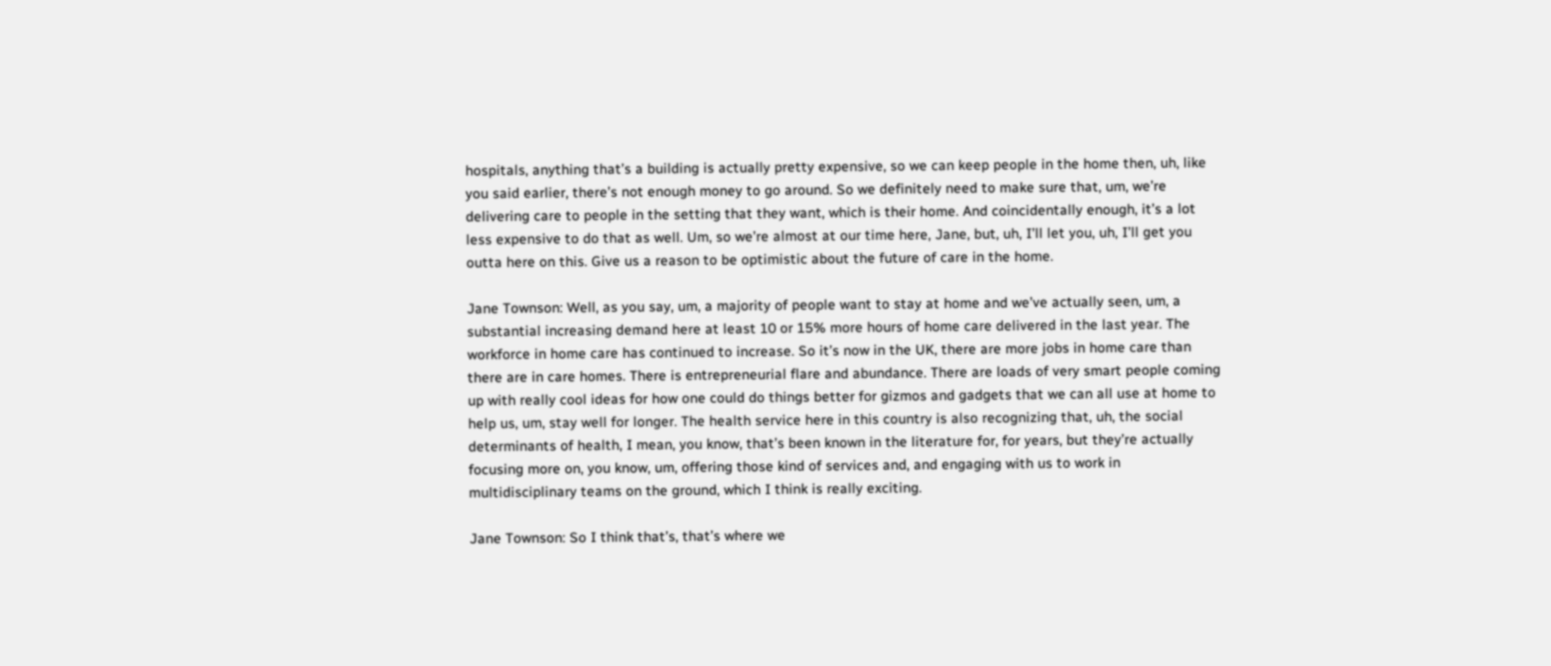hospitals, anything that’s a building is actually pretty expensive, so we can keep people in the home then, uh, like you said earlier, there’s not enough money to go around. So we definitely need to make sure that, um, we’re delivering care to people in the setting that they want, which is their home. And coincidentally enough, it’s a lot less expensive to do that as well. Um, so we’re almost at our time here, Jane, but, uh, I’ll let you, uh, I’ll get you outta here on this. Give us a reason to be optimistic about the future of care in the home.

Jane Townson: Well, as you say, um, a majority of people want to stay at home and we’ve actually seen, um, a substantial increasing demand here at least 10 or 15% more hours of home care delivered in the last year. The workforce in home care has continued to increase. So it’s now in the UK, there are more jobs in home care than there are in care homes. There is entrepreneurial flare and abundance. There are loads of very smart people coming up with really cool ideas for how one could do things better for gizmos and gadgets that we can all use at home to help us, um, stay well for longer. The health service here in this country is also recognizing that, uh, the social determinants of health, I mean, you know, that’s been known in the literature for, for years, but they’re actually focusing more on, you know, um, offering those kind of services and, and engaging with us to work in multidisciplinary teams on the ground, which I think is really exciting.

Jane Townson: So I think that’s, that’s where we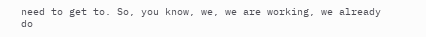need to get to. So, you know, we, we are working, we already do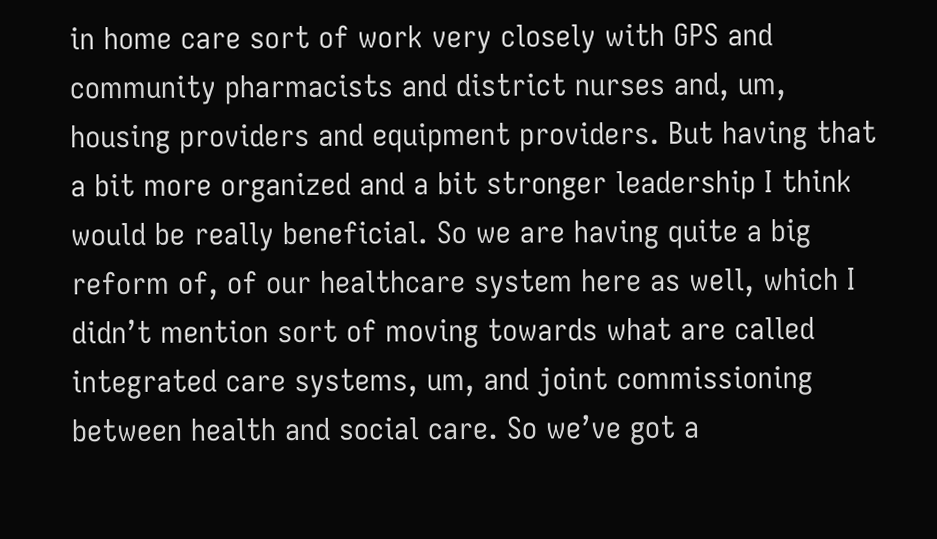in home care sort of work very closely with GPS and community pharmacists and district nurses and, um, housing providers and equipment providers. But having that a bit more organized and a bit stronger leadership I think would be really beneficial. So we are having quite a big reform of, of our healthcare system here as well, which I didn’t mention sort of moving towards what are called integrated care systems, um, and joint commissioning between health and social care. So we’ve got a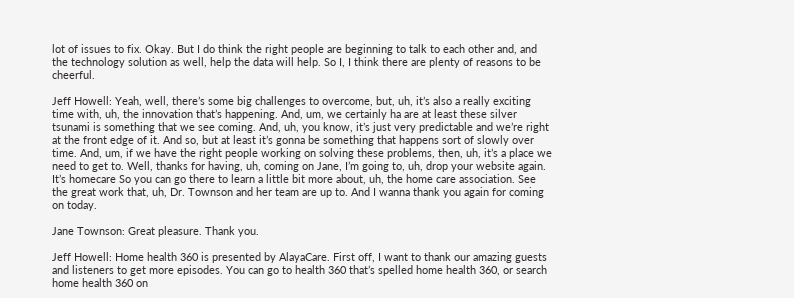lot of issues to fix. Okay. But I do think the right people are beginning to talk to each other and, and the technology solution as well, help the data will help. So I, I think there are plenty of reasons to be cheerful.

Jeff Howell: Yeah, well, there’s some big challenges to overcome, but, uh, it’s also a really exciting time with, uh, the innovation that’s happening. And, um, we certainly ha are at least these silver tsunami is something that we see coming. And, uh, you know, it’s just very predictable and we’re right at the front edge of it. And so, but at least it’s gonna be something that happens sort of slowly over time. And, um, if we have the right people working on solving these problems, then, uh, it’s a place we need to get to. Well, thanks for having, uh, coming on Jane, I’m going to, uh, drop your website again. It’s homecare So you can go there to learn a little bit more about, uh, the home care association. See the great work that, uh, Dr. Townson and her team are up to. And I wanna thank you again for coming on today.

Jane Townson: Great pleasure. Thank you.

Jeff Howell: Home health 360 is presented by AlayaCare. First off, I want to thank our amazing guests and listeners to get more episodes. You can go to health 360 that’s spelled home health 360, or search home health 360 on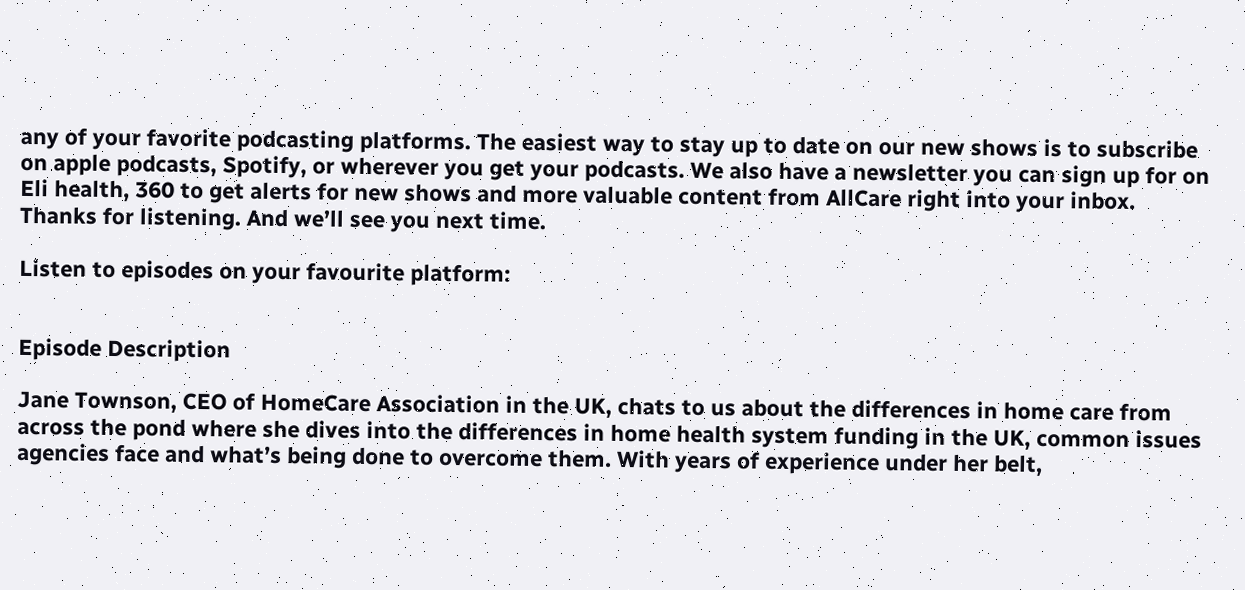any of your favorite podcasting platforms. The easiest way to stay up to date on our new shows is to subscribe on apple podcasts, Spotify, or wherever you get your podcasts. We also have a newsletter you can sign up for on Eli health, 360 to get alerts for new shows and more valuable content from AllCare right into your inbox. Thanks for listening. And we’ll see you next time.

Listen to episodes on your favourite platform:


Episode Description

Jane Townson, CEO of HomeCare Association in the UK, chats to us about the differences in home care from across the pond where she dives into the differences in home health system funding in the UK, common issues agencies face and what’s being done to overcome them. With years of experience under her belt,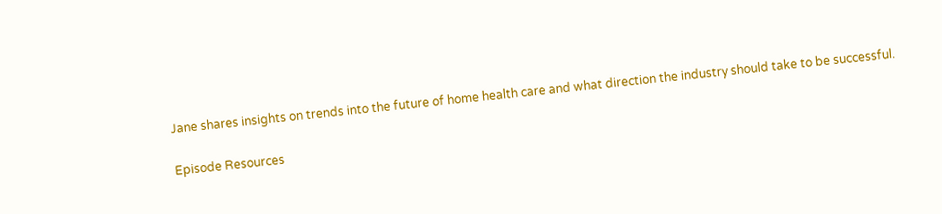Jane shares insights on trends into the future of home health care and what direction the industry should take to be successful.

Episode Resources